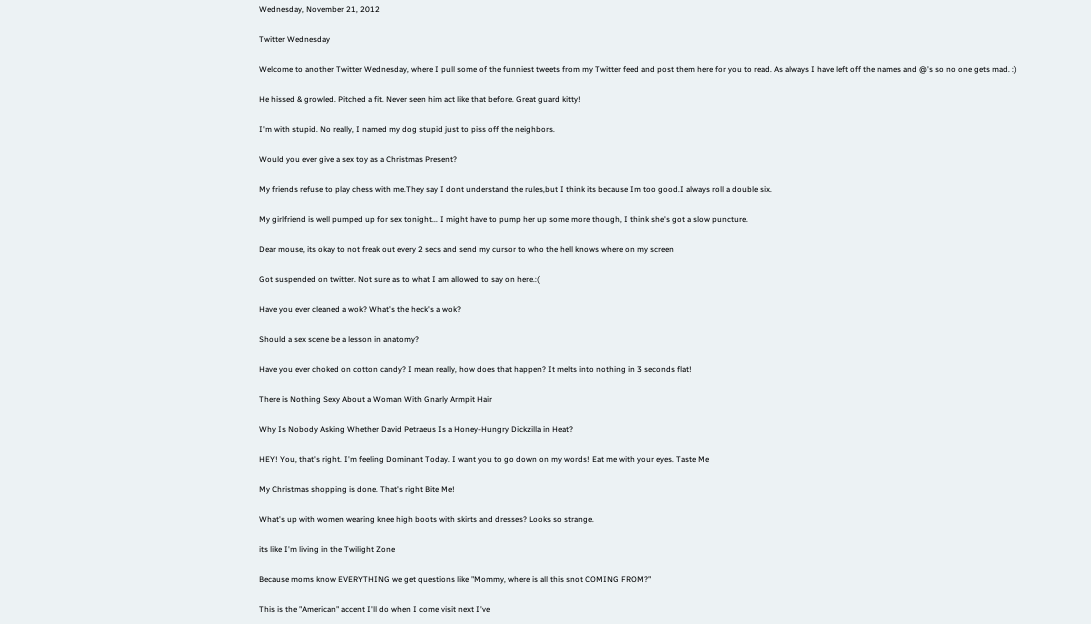Wednesday, November 21, 2012

Twitter Wednesday

Welcome to another Twitter Wednesday, where I pull some of the funniest tweets from my Twitter feed and post them here for you to read. As always I have left off the names and @'s so no one gets mad. :)

He hissed & growled. Pitched a fit. Never seen him act like that before. Great guard kitty!

I'm with stupid. No really, I named my dog stupid just to piss off the neighbors.

Would you ever give a sex toy as a Christmas Present?

My friends refuse to play chess with me.They say I dont understand the rules,but I think its because Im too good.I always roll a double six.

My girlfriend is well pumped up for sex tonight... I might have to pump her up some more though, I think she's got a slow puncture.

Dear mouse, its okay to not freak out every 2 secs and send my cursor to who the hell knows where on my screen

Got suspended on twitter. Not sure as to what I am allowed to say on here.:(

Have you ever cleaned a wok? What's the heck's a wok?

Should a sex scene be a lesson in anatomy?

Have you ever choked on cotton candy? I mean really, how does that happen? It melts into nothing in 3 seconds flat!

There is Nothing Sexy About a Woman With Gnarly Armpit Hair

Why Is Nobody Asking Whether David Petraeus Is a Honey-Hungry Dickzilla in Heat?

HEY! You, that's right. I'm feeling Dominant Today. I want you to go down on my words! Eat me with your eyes. Taste Me

My Christmas shopping is done. That's right Bite Me!

What's up with women wearing knee high boots with skirts and dresses? Looks so strange.

its like I'm living in the Twilight Zone

Because moms know EVERYTHING we get questions like "Mommy, where is all this snot COMING FROM?"

This is the "American" accent I'll do when I come visit next I've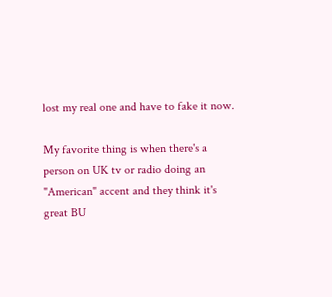lost my real one and have to fake it now.

My favorite thing is when there's a person on UK tv or radio doing an "American" accent and they think it's great BU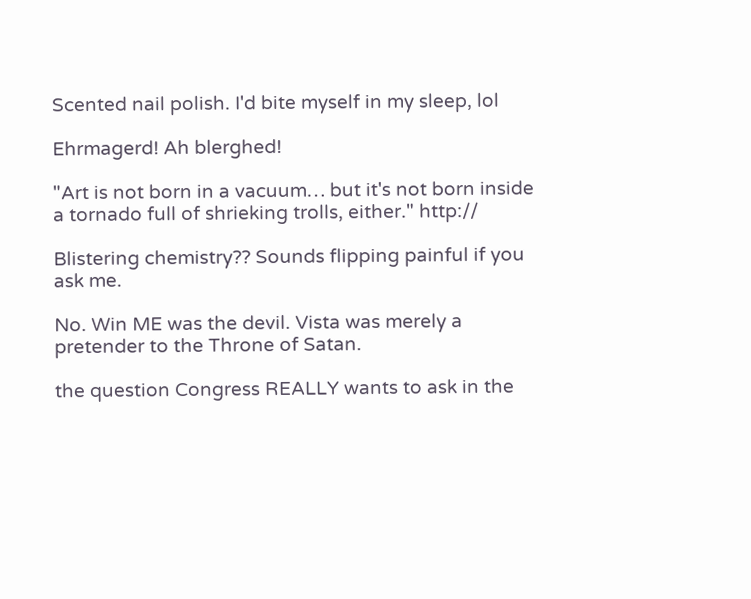Scented nail polish. I'd bite myself in my sleep, lol

Ehrmagerd! Ah blerghed!

"Art is not born in a vacuum… but it's not born inside a tornado full of shrieking trolls, either." http://

Blistering chemistry?? Sounds flipping painful if you ask me.

No. Win ME was the devil. Vista was merely a pretender to the Throne of Satan.

the question Congress REALLY wants to ask in the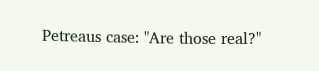Petreaus case: "Are those real?"